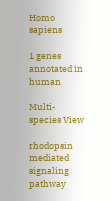Homo sapiens

1 genes annotated in human

Multi-species View

rhodopsin mediated signaling pathway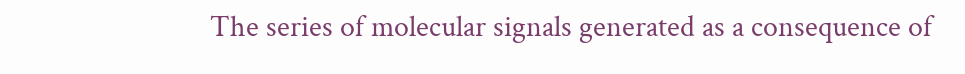The series of molecular signals generated as a consequence of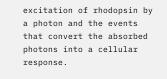excitation of rhodopsin by a photon and the events that convert the absorbed photons into a cellular response.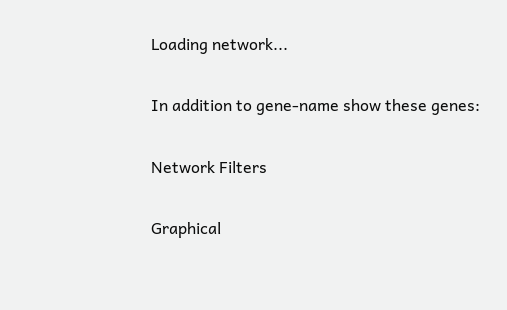Loading network...

In addition to gene-name show these genes:

Network Filters

Graphical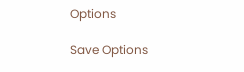Options

Save Options